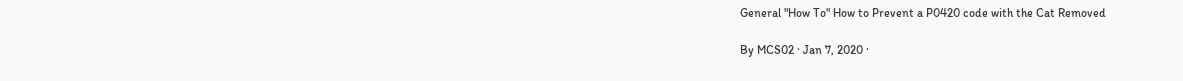General "How To" How to Prevent a P0420 code with the Cat Removed

By MCS02 · Jan 7, 2020 ·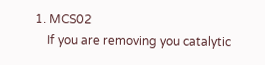1. MCS02
    If you are removing you catalytic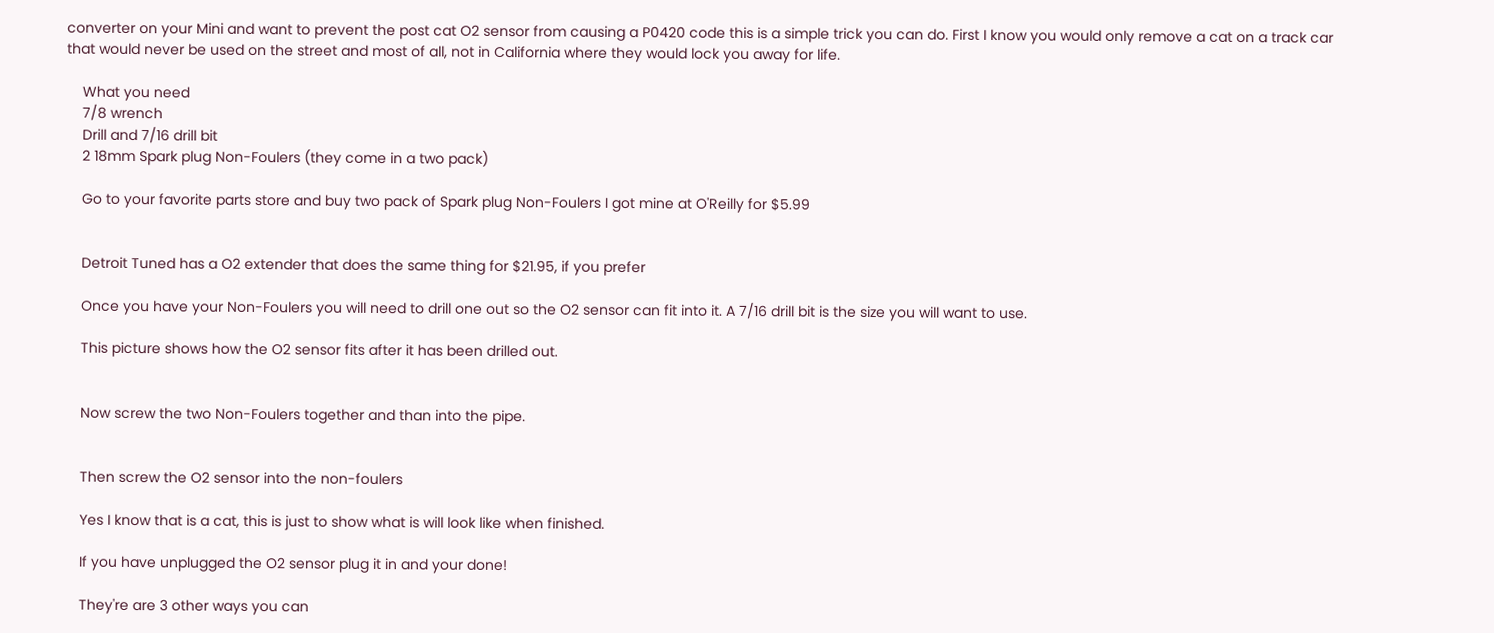converter on your Mini and want to prevent the post cat O2 sensor from causing a P0420 code this is a simple trick you can do. First I know you would only remove a cat on a track car that would never be used on the street and most of all, not in California where they would lock you away for life.

    What you need
    7/8 wrench
    Drill and 7/16 drill bit
    2 18mm Spark plug Non-Foulers (they come in a two pack)

    Go to your favorite parts store and buy two pack of Spark plug Non-Foulers I got mine at O'Reilly for $5.99


    Detroit Tuned has a O2 extender that does the same thing for $21.95, if you prefer

    Once you have your Non-Foulers you will need to drill one out so the O2 sensor can fit into it. A 7/16 drill bit is the size you will want to use.

    This picture shows how the O2 sensor fits after it has been drilled out.


    Now screw the two Non-Foulers together and than into the pipe.


    Then screw the O2 sensor into the non-foulers

    Yes I know that is a cat, this is just to show what is will look like when finished.

    If you have unplugged the O2 sensor plug it in and your done!

    They're are 3 other ways you can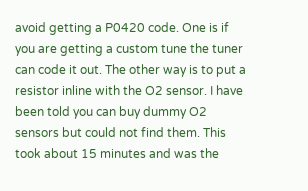avoid getting a P0420 code. One is if you are getting a custom tune the tuner can code it out. The other way is to put a resistor inline with the O2 sensor. I have been told you can buy dummy O2 sensors but could not find them. This took about 15 minutes and was the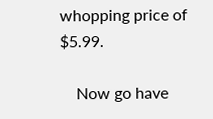whopping price of $5.99.

    Now go have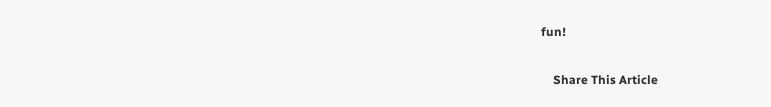fun!

    Share This Article